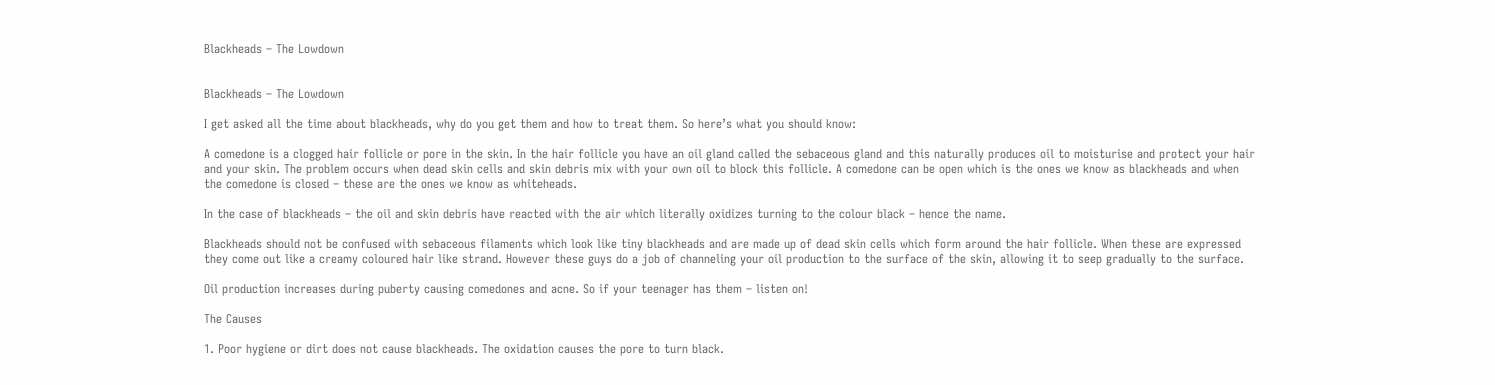Blackheads – The Lowdown


Blackheads – The Lowdown

I get asked all the time about blackheads, why do you get them and how to treat them. So here’s what you should know:

A comedone is a clogged hair follicle or pore in the skin. In the hair follicle you have an oil gland called the sebaceous gland and this naturally produces oil to moisturise and protect your hair and your skin. The problem occurs when dead skin cells and skin debris mix with your own oil to block this follicle. A comedone can be open which is the ones we know as blackheads and when the comedone is closed – these are the ones we know as whiteheads.

In the case of blackheads – the oil and skin debris have reacted with the air which literally oxidizes turning to the colour black – hence the name.

Blackheads should not be confused with sebaceous filaments which look like tiny blackheads and are made up of dead skin cells which form around the hair follicle. When these are expressed they come out like a creamy coloured hair like strand. However these guys do a job of channeling your oil production to the surface of the skin, allowing it to seep gradually to the surface.

Oil production increases during puberty causing comedones and acne. So if your teenager has them – listen on!

The Causes

1. Poor hygiene or dirt does not cause blackheads. The oxidation causes the pore to turn black.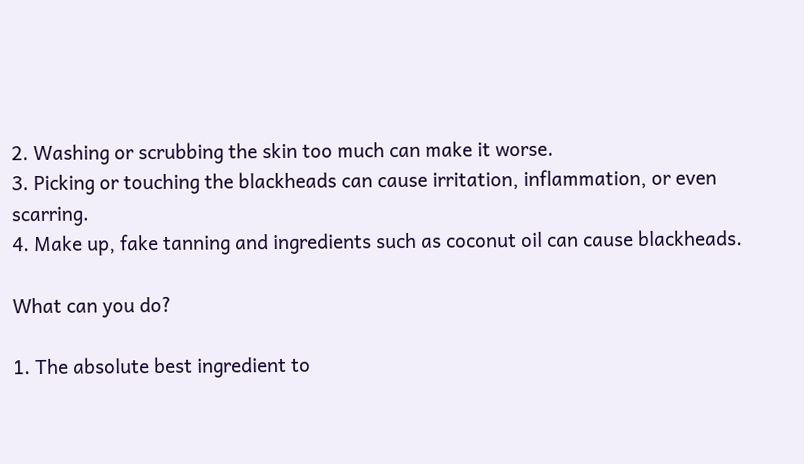2. Washing or scrubbing the skin too much can make it worse.
3. Picking or touching the blackheads can cause irritation, inflammation, or even scarring.
4. Make up, fake tanning and ingredients such as coconut oil can cause blackheads.

What can you do?

1. The absolute best ingredient to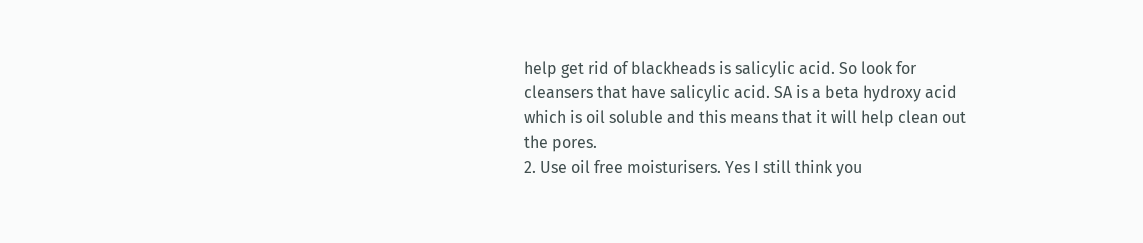help get rid of blackheads is salicylic acid. So look for cleansers that have salicylic acid. SA is a beta hydroxy acid which is oil soluble and this means that it will help clean out the pores.
2. Use oil free moisturisers. Yes I still think you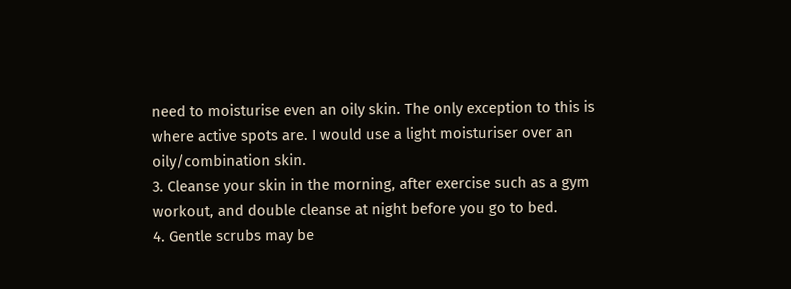need to moisturise even an oily skin. The only exception to this is where active spots are. I would use a light moisturiser over an oily/combination skin.
3. Cleanse your skin in the morning, after exercise such as a gym workout, and double cleanse at night before you go to bed.
4. Gentle scrubs may be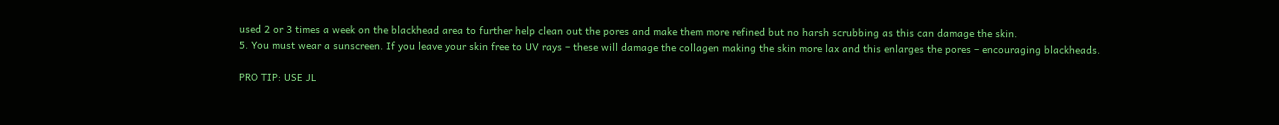used 2 or 3 times a week on the blackhead area to further help clean out the pores and make them more refined but no harsh scrubbing as this can damage the skin.
5. You must wear a sunscreen. If you leave your skin free to UV rays – these will damage the collagen making the skin more lax and this enlarges the pores – encouraging blackheads.

PRO TIP: USE JL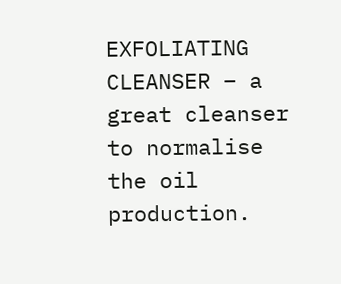EXFOLIATING CLEANSER – a great cleanser to normalise the oil production.